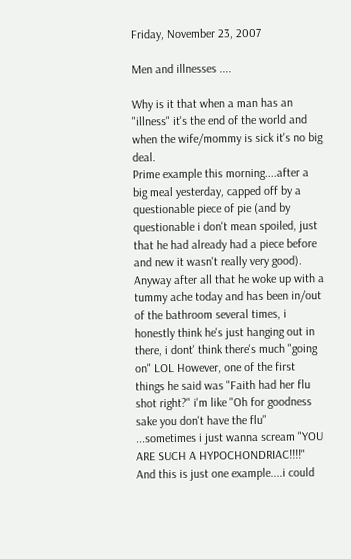Friday, November 23, 2007

Men and illnesses ....

Why is it that when a man has an "illness" it's the end of the world and when the wife/mommy is sick it's no big deal.
Prime example this morning....after a big meal yesterday, capped off by a questionable piece of pie (and by questionable i don't mean spoiled, just that he had already had a piece before and new it wasn't really very good). Anyway after all that he woke up with a tummy ache today and has been in/out of the bathroom several times, i honestly think he's just hanging out in there, i dont' think there's much "going on" LOL However, one of the first things he said was "Faith had her flu shot right?" i'm like "Oh for goodness sake you don't have the flu" ...sometimes i just wanna scream "YOU ARE SUCH A HYPOCHONDRIAC!!!!"
And this is just one example....i could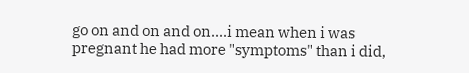go on and on and on....i mean when i was pregnant he had more "symptoms" than i did,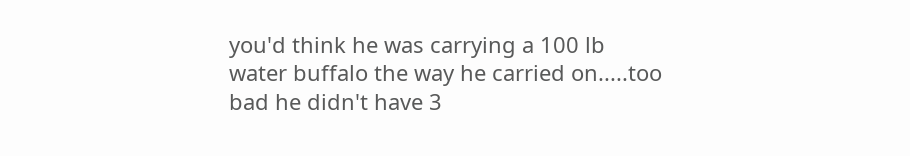you'd think he was carrying a 100 lb water buffalo the way he carried on.....too bad he didn't have 3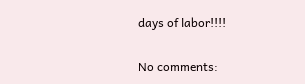days of labor!!!!

No comments: